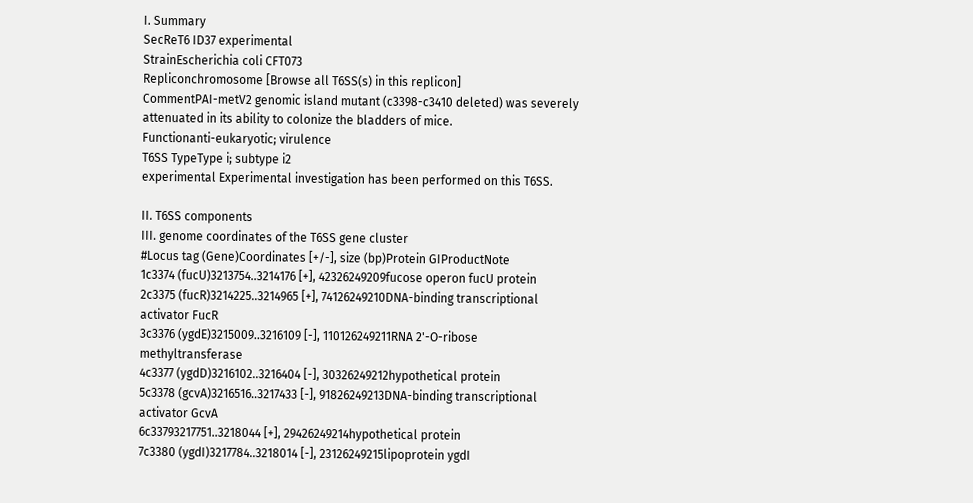I. Summary
SecReT6 ID37 experimental
StrainEscherichia coli CFT073
Repliconchromosome [Browse all T6SS(s) in this replicon]
CommentPAI-metV2 genomic island mutant (c3398-c3410 deleted) was severely attenuated in its ability to colonize the bladders of mice.
Functionanti-eukaryotic; virulence
T6SS TypeType i; subtype i2
experimental Experimental investigation has been performed on this T6SS.

II. T6SS components
III. genome coordinates of the T6SS gene cluster
#Locus tag (Gene)Coordinates [+/-], size (bp)Protein GIProductNote
1c3374 (fucU)3213754..3214176 [+], 42326249209fucose operon fucU protein
2c3375 (fucR)3214225..3214965 [+], 74126249210DNA-binding transcriptional activator FucR
3c3376 (ygdE)3215009..3216109 [-], 110126249211RNA 2'-O-ribose methyltransferase
4c3377 (ygdD)3216102..3216404 [-], 30326249212hypothetical protein
5c3378 (gcvA)3216516..3217433 [-], 91826249213DNA-binding transcriptional activator GcvA
6c33793217751..3218044 [+], 29426249214hypothetical protein
7c3380 (ygdI)3217784..3218014 [-], 23126249215lipoprotein ygdI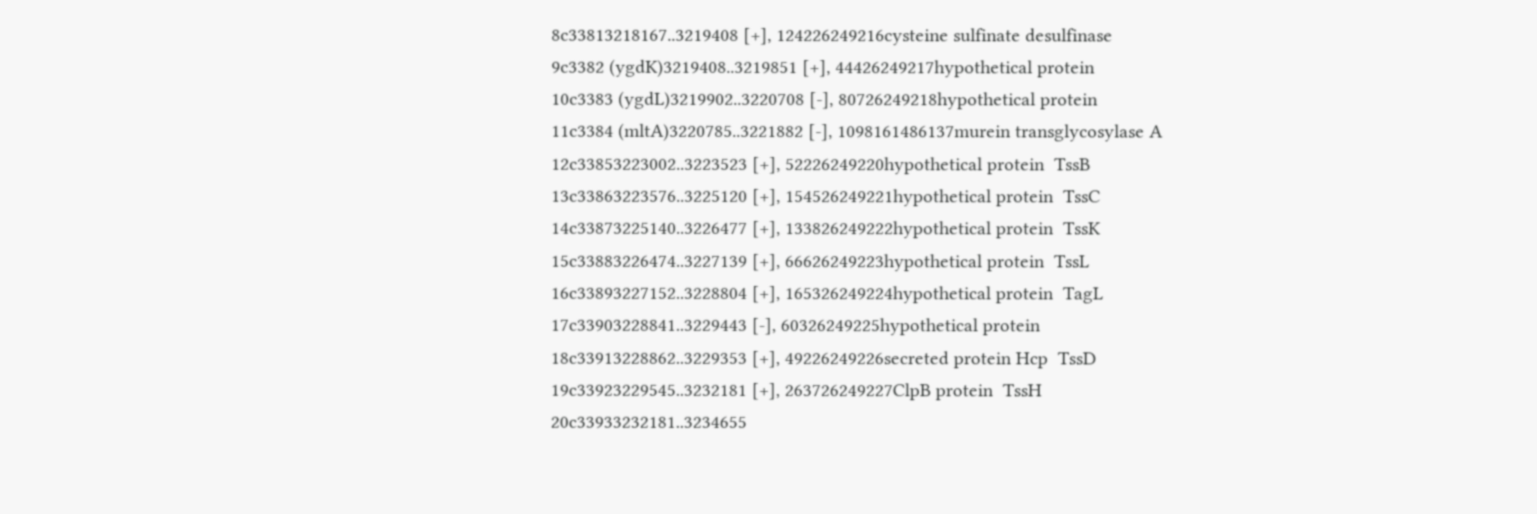8c33813218167..3219408 [+], 124226249216cysteine sulfinate desulfinase
9c3382 (ygdK)3219408..3219851 [+], 44426249217hypothetical protein
10c3383 (ygdL)3219902..3220708 [-], 80726249218hypothetical protein
11c3384 (mltA)3220785..3221882 [-], 1098161486137murein transglycosylase A
12c33853223002..3223523 [+], 52226249220hypothetical protein  TssB
13c33863223576..3225120 [+], 154526249221hypothetical protein  TssC
14c33873225140..3226477 [+], 133826249222hypothetical protein  TssK
15c33883226474..3227139 [+], 66626249223hypothetical protein  TssL
16c33893227152..3228804 [+], 165326249224hypothetical protein  TagL
17c33903228841..3229443 [-], 60326249225hypothetical protein
18c33913228862..3229353 [+], 49226249226secreted protein Hcp  TssD
19c33923229545..3232181 [+], 263726249227ClpB protein  TssH
20c33933232181..3234655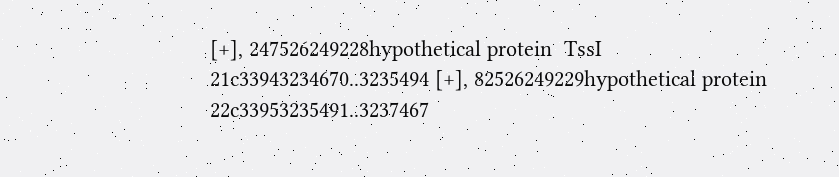[+], 247526249228hypothetical protein  TssI
21c33943234670..3235494 [+], 82526249229hypothetical protein
22c33953235491..3237467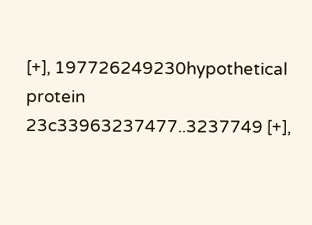[+], 197726249230hypothetical protein
23c33963237477..3237749 [+],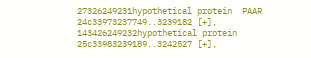27326249231hypothetical protein  PAAR
24c33973237749..3239182 [+], 143426249232hypothetical protein
25c33983239189..3242527 [+],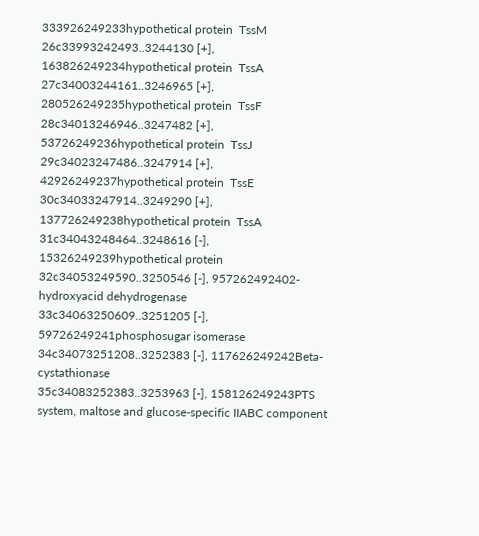333926249233hypothetical protein  TssM
26c33993242493..3244130 [+], 163826249234hypothetical protein  TssA
27c34003244161..3246965 [+], 280526249235hypothetical protein  TssF
28c34013246946..3247482 [+], 53726249236hypothetical protein  TssJ
29c34023247486..3247914 [+], 42926249237hypothetical protein  TssE
30c34033247914..3249290 [+], 137726249238hypothetical protein  TssA
31c34043248464..3248616 [-], 15326249239hypothetical protein
32c34053249590..3250546 [-], 957262492402-hydroxyacid dehydrogenase
33c34063250609..3251205 [-], 59726249241phosphosugar isomerase
34c34073251208..3252383 [-], 117626249242Beta-cystathionase
35c34083252383..3253963 [-], 158126249243PTS system, maltose and glucose-specific IIABC component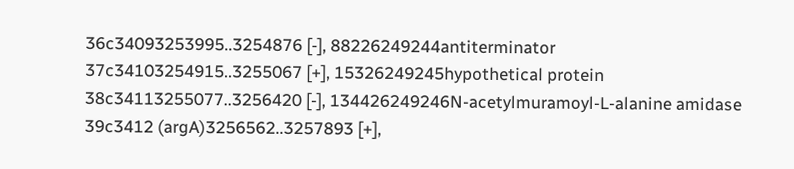36c34093253995..3254876 [-], 88226249244antiterminator
37c34103254915..3255067 [+], 15326249245hypothetical protein
38c34113255077..3256420 [-], 134426249246N-acetylmuramoyl-L-alanine amidase
39c3412 (argA)3256562..3257893 [+],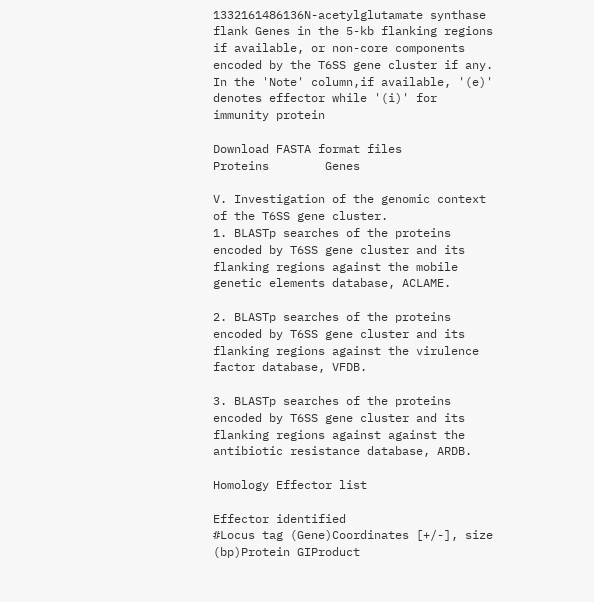1332161486136N-acetylglutamate synthase
flank Genes in the 5-kb flanking regions if available, or non-core components encoded by the T6SS gene cluster if any. In the 'Note' column,if available, '(e)' denotes effector while '(i)' for immunity protein

Download FASTA format files
Proteins        Genes

V. Investigation of the genomic context of the T6SS gene cluster.
1. BLASTp searches of the proteins encoded by T6SS gene cluster and its flanking regions against the mobile genetic elements database, ACLAME.

2. BLASTp searches of the proteins encoded by T6SS gene cluster and its flanking regions against the virulence factor database, VFDB.

3. BLASTp searches of the proteins encoded by T6SS gene cluster and its flanking regions against against the antibiotic resistance database, ARDB.

Homology Effector list

Effector identified
#Locus tag (Gene)Coordinates [+/-], size (bp)Protein GIProduct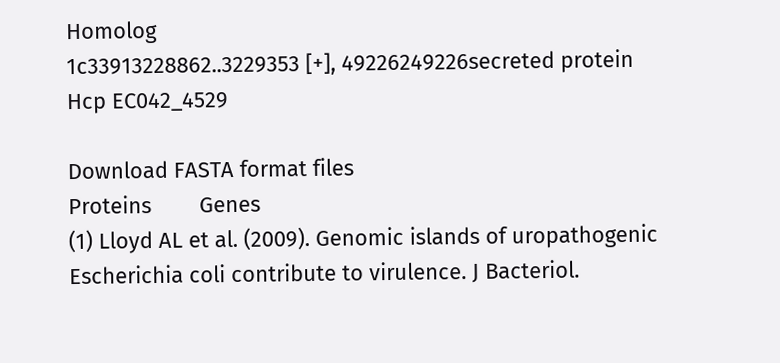Homolog
1c33913228862..3229353 [+], 49226249226secreted protein Hcp EC042_4529

Download FASTA format files
Proteins        Genes
(1) Lloyd AL et al. (2009). Genomic islands of uropathogenic Escherichia coli contribute to virulence. J Bacteriol.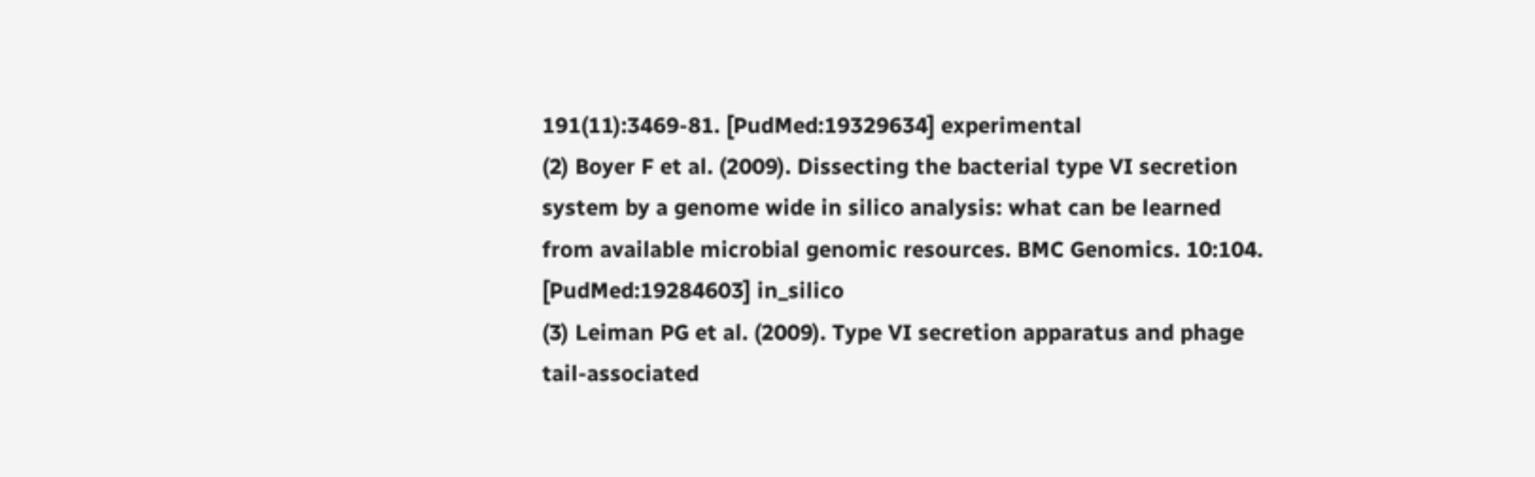191(11):3469-81. [PudMed:19329634] experimental
(2) Boyer F et al. (2009). Dissecting the bacterial type VI secretion system by a genome wide in silico analysis: what can be learned from available microbial genomic resources. BMC Genomics. 10:104. [PudMed:19284603] in_silico
(3) Leiman PG et al. (2009). Type VI secretion apparatus and phage tail-associated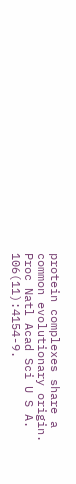protein complexes share a common evolutionary origin. Proc Natl Acad Sci U S A. 106(11):4154-9.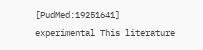[PudMed:19251641]
experimental This literature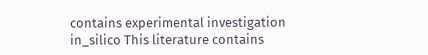contains experimental investigation
in_silico This literature contains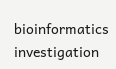bioinformatics investigation